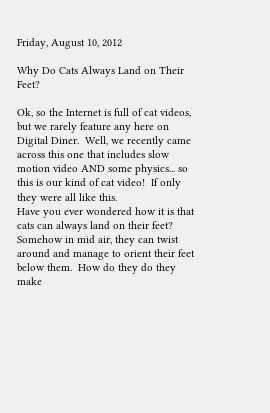Friday, August 10, 2012

Why Do Cats Always Land on Their Feet?

Ok, so the Internet is full of cat videos, but we rarely feature any here on Digital Diner.  Well, we recently came across this one that includes slow motion video AND some physics... so this is our kind of cat video!  If only they were all like this.
Have you ever wondered how it is that cats can always land on their feet?  Somehow in mid air, they can twist around and manage to orient their feet below them.  How do they do they make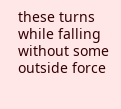these turns while falling without some outside force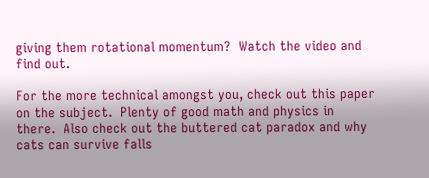giving them rotational momentum?  Watch the video and find out.

For the more technical amongst you, check out this paper on the subject.  Plenty of good math and physics in there.  Also check out the buttered cat paradox and why cats can survive falls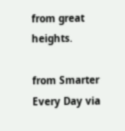from great heights.

from Smarter Every Day via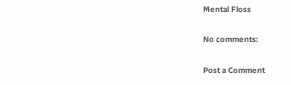Mental Floss

No comments:

Post a Comment